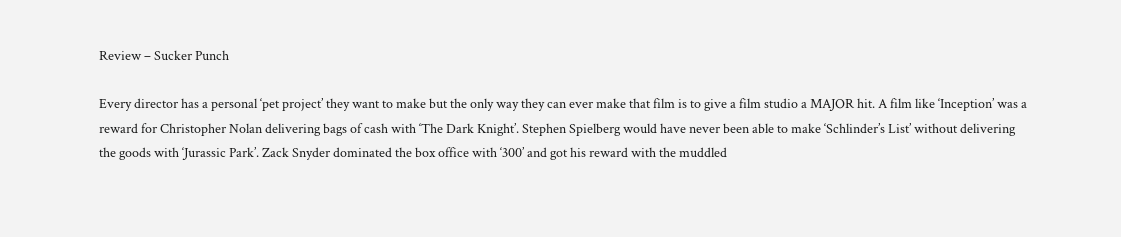Review – Sucker Punch

Every director has a personal ‘pet project’ they want to make but the only way they can ever make that film is to give a film studio a MAJOR hit. A film like ‘Inception’ was a reward for Christopher Nolan delivering bags of cash with ‘The Dark Knight’. Stephen Spielberg would have never been able to make ‘Schlinder’s List’ without delivering the goods with ‘Jurassic Park’. Zack Snyder dominated the box office with ‘300’ and got his reward with the muddled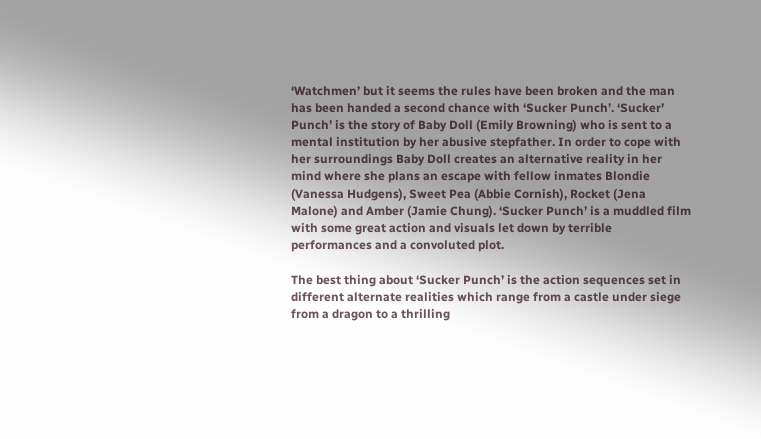‘Watchmen’ but it seems the rules have been broken and the man has been handed a second chance with ‘Sucker Punch’. ‘Sucker’ Punch’ is the story of Baby Doll (Emily Browning) who is sent to a mental institution by her abusive stepfather. In order to cope with her surroundings Baby Doll creates an alternative reality in her mind where she plans an escape with fellow inmates Blondie (Vanessa Hudgens), Sweet Pea (Abbie Cornish), Rocket (Jena Malone) and Amber (Jamie Chung). ‘Sucker Punch’ is a muddled film with some great action and visuals let down by terrible performances and a convoluted plot.

The best thing about ‘Sucker Punch’ is the action sequences set in different alternate realities which range from a castle under siege from a dragon to a thrilling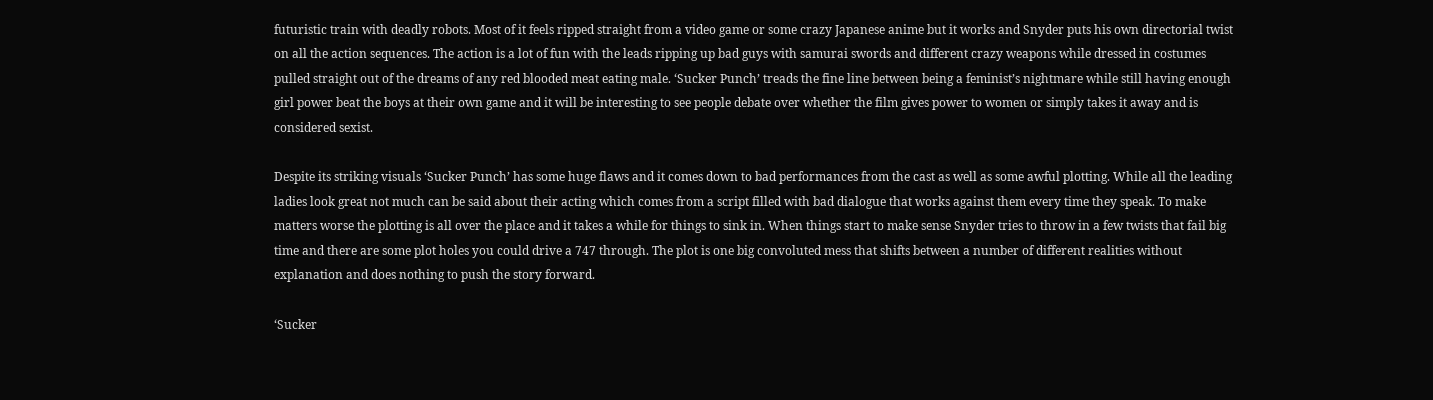futuristic train with deadly robots. Most of it feels ripped straight from a video game or some crazy Japanese anime but it works and Snyder puts his own directorial twist on all the action sequences. The action is a lot of fun with the leads ripping up bad guys with samurai swords and different crazy weapons while dressed in costumes pulled straight out of the dreams of any red blooded meat eating male. ‘Sucker Punch’ treads the fine line between being a feminist’s nightmare while still having enough girl power beat the boys at their own game and it will be interesting to see people debate over whether the film gives power to women or simply takes it away and is considered sexist.

Despite its striking visuals ‘Sucker Punch’ has some huge flaws and it comes down to bad performances from the cast as well as some awful plotting. While all the leading ladies look great not much can be said about their acting which comes from a script filled with bad dialogue that works against them every time they speak. To make matters worse the plotting is all over the place and it takes a while for things to sink in. When things start to make sense Snyder tries to throw in a few twists that fail big time and there are some plot holes you could drive a 747 through. The plot is one big convoluted mess that shifts between a number of different realities without explanation and does nothing to push the story forward.

‘Sucker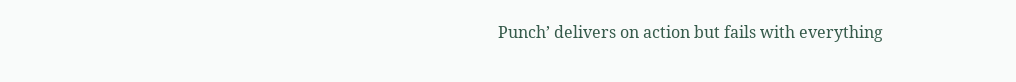Punch’ delivers on action but fails with everything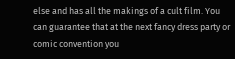else and has all the makings of a cult film. You can guarantee that at the next fancy dress party or comic convention you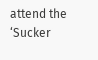attend the ‘Sucker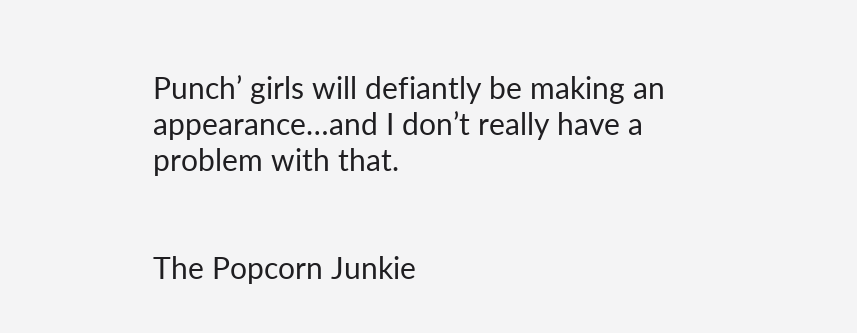Punch’ girls will defiantly be making an appearance…and I don’t really have a problem with that.


The Popcorn Junkie